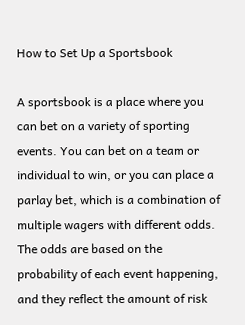How to Set Up a Sportsbook

A sportsbook is a place where you can bet on a variety of sporting events. You can bet on a team or individual to win, or you can place a parlay bet, which is a combination of multiple wagers with different odds. The odds are based on the probability of each event happening, and they reflect the amount of risk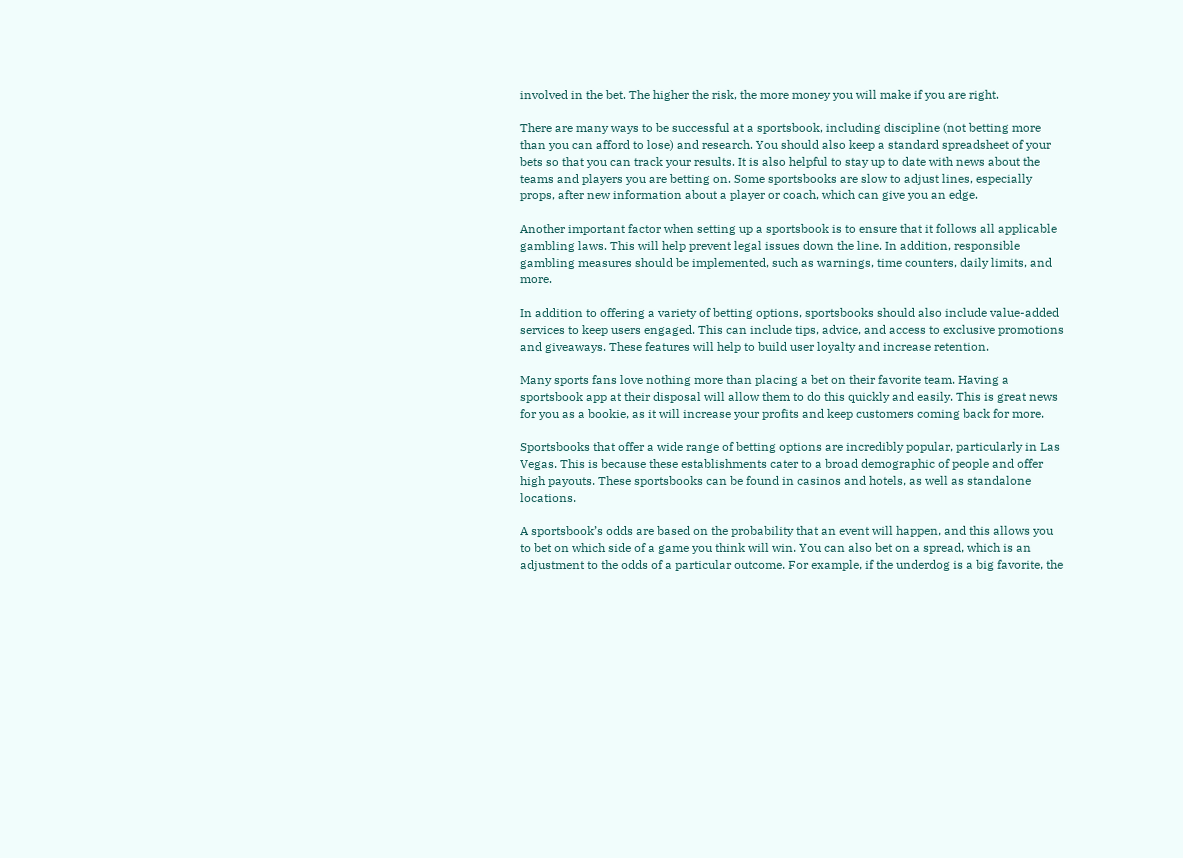involved in the bet. The higher the risk, the more money you will make if you are right.

There are many ways to be successful at a sportsbook, including discipline (not betting more than you can afford to lose) and research. You should also keep a standard spreadsheet of your bets so that you can track your results. It is also helpful to stay up to date with news about the teams and players you are betting on. Some sportsbooks are slow to adjust lines, especially props, after new information about a player or coach, which can give you an edge.

Another important factor when setting up a sportsbook is to ensure that it follows all applicable gambling laws. This will help prevent legal issues down the line. In addition, responsible gambling measures should be implemented, such as warnings, time counters, daily limits, and more.

In addition to offering a variety of betting options, sportsbooks should also include value-added services to keep users engaged. This can include tips, advice, and access to exclusive promotions and giveaways. These features will help to build user loyalty and increase retention.

Many sports fans love nothing more than placing a bet on their favorite team. Having a sportsbook app at their disposal will allow them to do this quickly and easily. This is great news for you as a bookie, as it will increase your profits and keep customers coming back for more.

Sportsbooks that offer a wide range of betting options are incredibly popular, particularly in Las Vegas. This is because these establishments cater to a broad demographic of people and offer high payouts. These sportsbooks can be found in casinos and hotels, as well as standalone locations.

A sportsbook’s odds are based on the probability that an event will happen, and this allows you to bet on which side of a game you think will win. You can also bet on a spread, which is an adjustment to the odds of a particular outcome. For example, if the underdog is a big favorite, the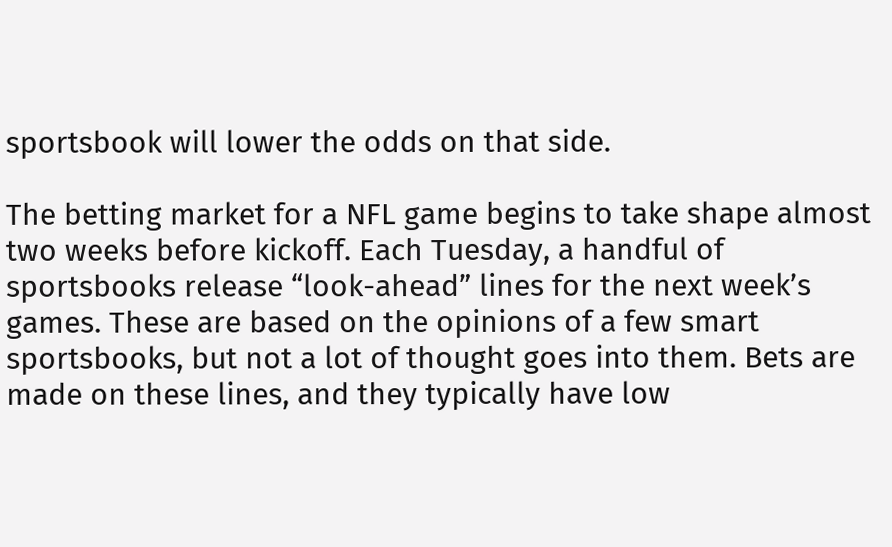sportsbook will lower the odds on that side.

The betting market for a NFL game begins to take shape almost two weeks before kickoff. Each Tuesday, a handful of sportsbooks release “look-ahead” lines for the next week’s games. These are based on the opinions of a few smart sportsbooks, but not a lot of thought goes into them. Bets are made on these lines, and they typically have low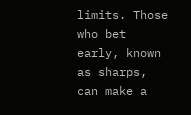limits. Those who bet early, known as sharps, can make a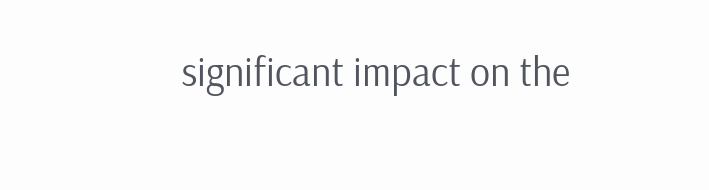significant impact on the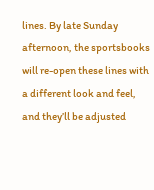lines. By late Sunday afternoon, the sportsbooks will re-open these lines with a different look and feel, and they’ll be adjusted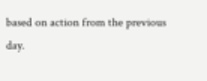based on action from the previous day.